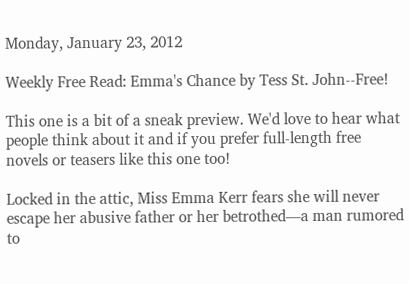Monday, January 23, 2012

Weekly Free Read: Emma's Chance by Tess St. John--Free!

This one is a bit of a sneak preview. We'd love to hear what people think about it and if you prefer full-length free novels or teasers like this one too!

Locked in the attic, Miss Emma Kerr fears she will never escape her abusive father or her betrothed—a man rumored to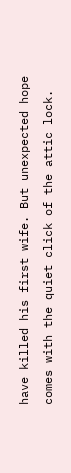have killed his first wife. But unexpected hope comes with the quiet click of the attic lock.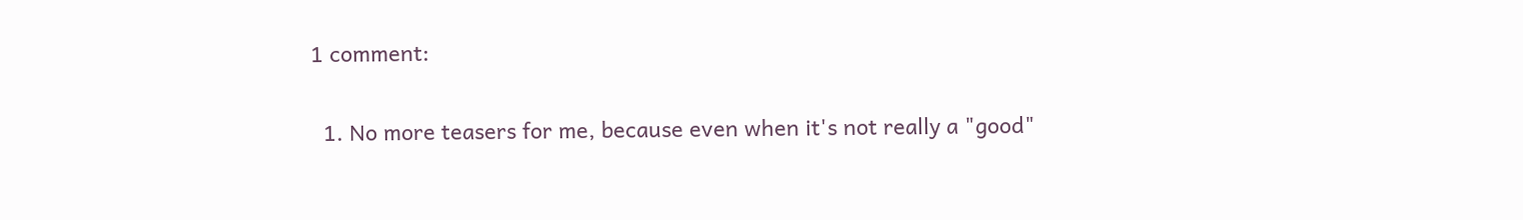1 comment:

  1. No more teasers for me, because even when it's not really a "good"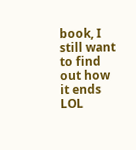book, I still want to find out how it ends LOL